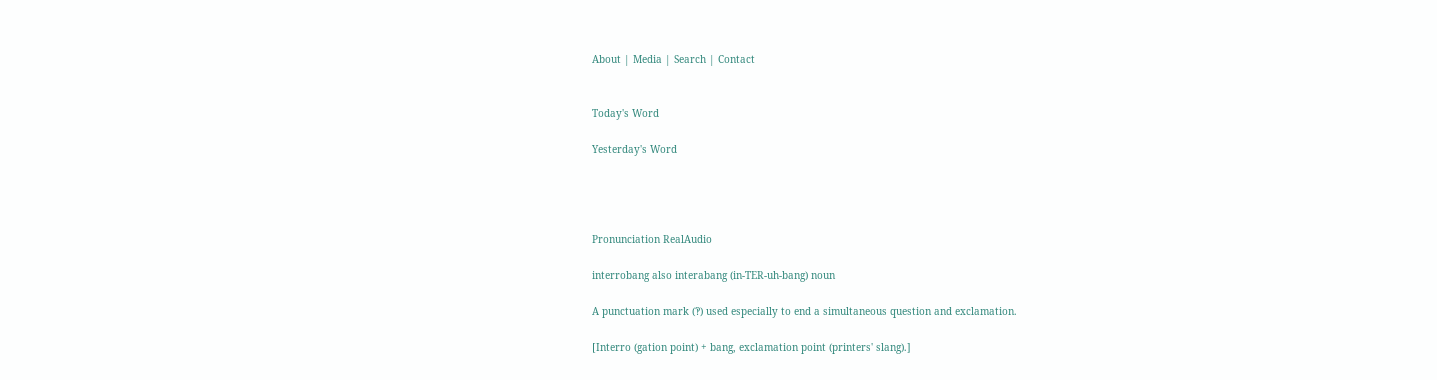About | Media | Search | Contact


Today's Word

Yesterday's Word




Pronunciation RealAudio

interrobang also interabang (in-TER-uh-bang) noun

A punctuation mark (‽) used especially to end a simultaneous question and exclamation.

[Interro (gation point) + bang, exclamation point (printers' slang).]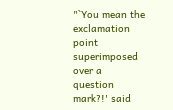"`You mean the exclamation point superimposed over a question mark?!' said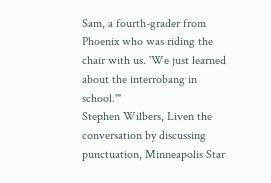Sam, a fourth-grader from Phoenix who was riding the chair with us. `We just learned about the interrobang in school.'"
Stephen Wilbers, Liven the conversation by discussing punctuation, Minneapolis Star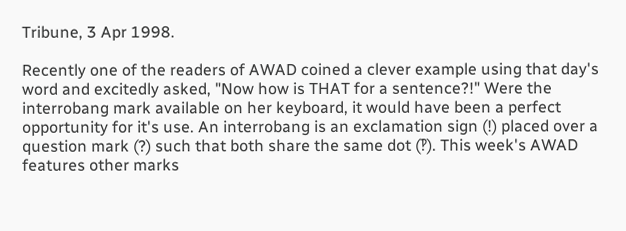Tribune, 3 Apr 1998.

Recently one of the readers of AWAD coined a clever example using that day's word and excitedly asked, "Now how is THAT for a sentence?!" Were the interrobang mark available on her keyboard, it would have been a perfect opportunity for it's use. An interrobang is an exclamation sign (!) placed over a question mark (?) such that both share the same dot (‽). This week's AWAD features other marks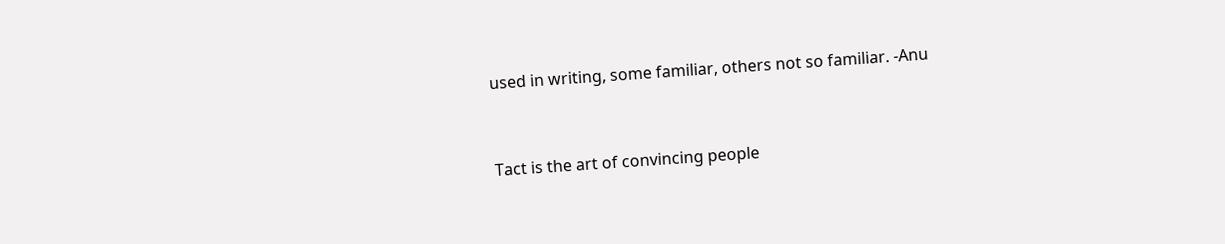used in writing, some familiar, others not so familiar. -Anu


Tact is the art of convincing people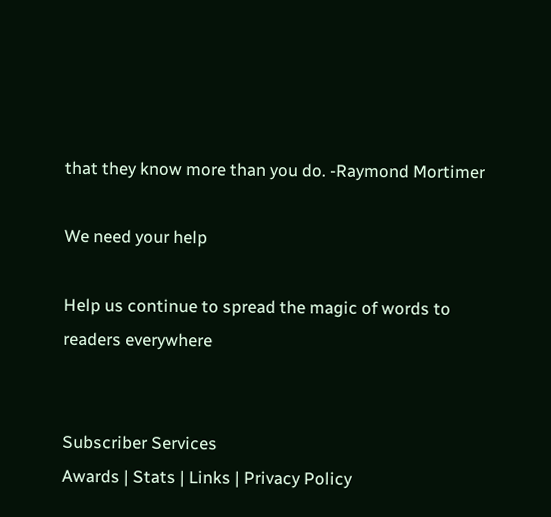that they know more than you do. -Raymond Mortimer

We need your help

Help us continue to spread the magic of words to readers everywhere


Subscriber Services
Awards | Stats | Links | Privacy Policy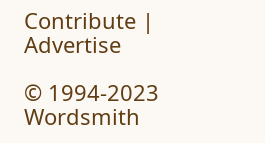Contribute | Advertise

© 1994-2023 Wordsmith